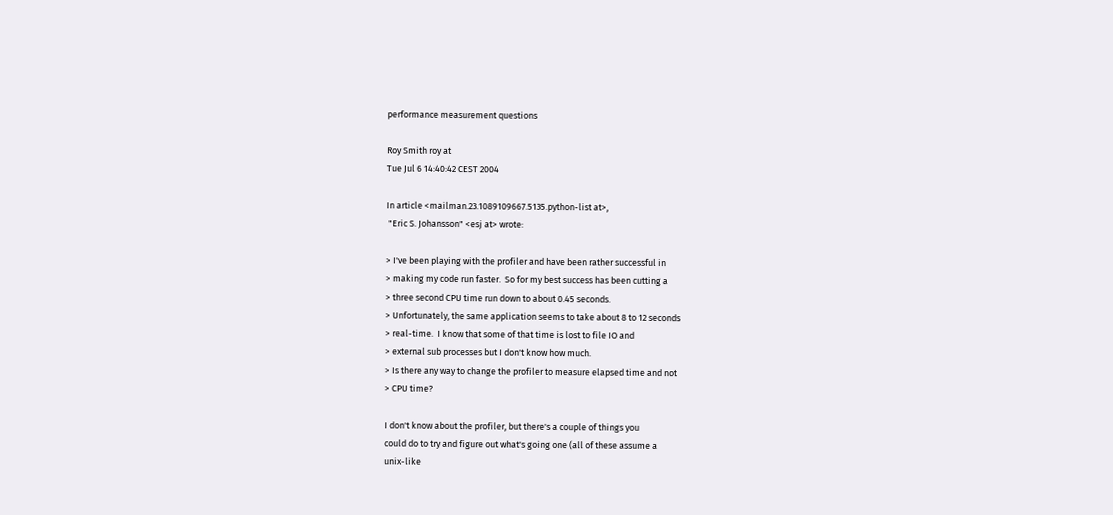performance measurement questions

Roy Smith roy at
Tue Jul 6 14:40:42 CEST 2004

In article <mailman.23.1089109667.5135.python-list at>,
 "Eric S. Johansson" <esj at> wrote:

> I've been playing with the profiler and have been rather successful in
> making my code run faster.  So for my best success has been cutting a
> three second CPU time run down to about 0.45 seconds.
> Unfortunately, the same application seems to take about 8 to 12 seconds
> real-time.  I know that some of that time is lost to file IO and
> external sub processes but I don't know how much.
> Is there any way to change the profiler to measure elapsed time and not
> CPU time?

I don't know about the profiler, but there's a couple of things you
could do to try and figure out what's going one (all of these assume a
unix-like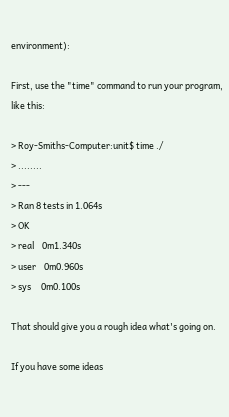environment):

First, use the "time" command to run your program, like this:

> Roy-Smiths-Computer:unit$ time ./
> ........
> ---
> Ran 8 tests in 1.064s
> OK
> real    0m1.340s
> user    0m0.960s
> sys     0m0.100s

That should give you a rough idea what's going on.

If you have some ideas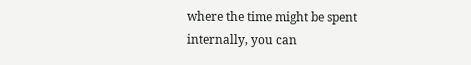where the time might be spent internally, you can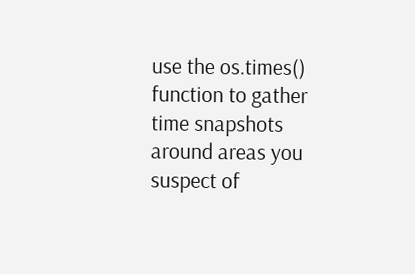use the os.times() function to gather time snapshots around areas you
suspect of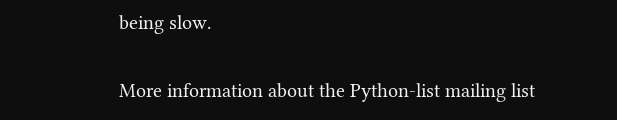being slow.

More information about the Python-list mailing list